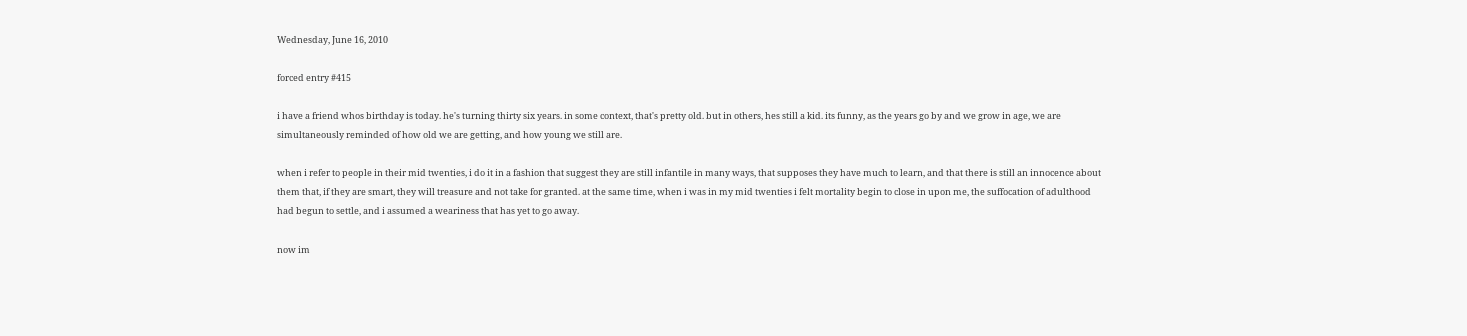Wednesday, June 16, 2010

forced entry #415

i have a friend whos birthday is today. he's turning thirty six years. in some context, that's pretty old. but in others, hes still a kid. its funny, as the years go by and we grow in age, we are simultaneously reminded of how old we are getting, and how young we still are.

when i refer to people in their mid twenties, i do it in a fashion that suggest they are still infantile in many ways, that supposes they have much to learn, and that there is still an innocence about them that, if they are smart, they will treasure and not take for granted. at the same time, when i was in my mid twenties i felt mortality begin to close in upon me, the suffocation of adulthood had begun to settle, and i assumed a weariness that has yet to go away.

now im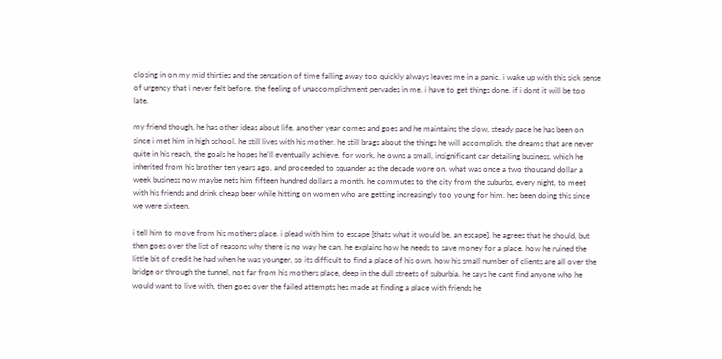closing in on my mid thirties and the sensation of time falling away too quickly always leaves me in a panic. i wake up with this sick sense of urgency that i never felt before. the feeling of unaccomplishment pervades in me. i have to get things done. if i dont it will be too late.

my friend though, he has other ideas about life. another year comes and goes and he maintains the slow, steady pace he has been on since i met him in high school. he still lives with his mother. he still brags about the things he will accomplish, the dreams that are never quite in his reach, the goals he hopes he'll eventually achieve. for work, he owns a small, insignificant car detailing business, which he inherited from his brother ten years ago, and proceeded to squander as the decade wore on. what was once a two thousand dollar a week business now maybe nets him fifteen hundred dollars a month. he commutes to the city from the suburbs, every night, to meet with his friends and drink cheap beer while hitting on women who are getting increasingly too young for him. hes been doing this since we were sixteen.

i tell him to move from his mothers place. i plead with him to escape [thats what it would be, an escape]. he agrees that he should, but then goes over the list of reasons why there is no way he can. he explains how he needs to save money for a place. how he ruined the little bit of credit he had when he was younger, so its difficult to find a place of his own. how his small number of clients are all over the bridge or through the tunnel, not far from his mothers place, deep in the dull streets of suburbia. he says he cant find anyone who he would want to live with, then goes over the failed attempts hes made at finding a place with friends he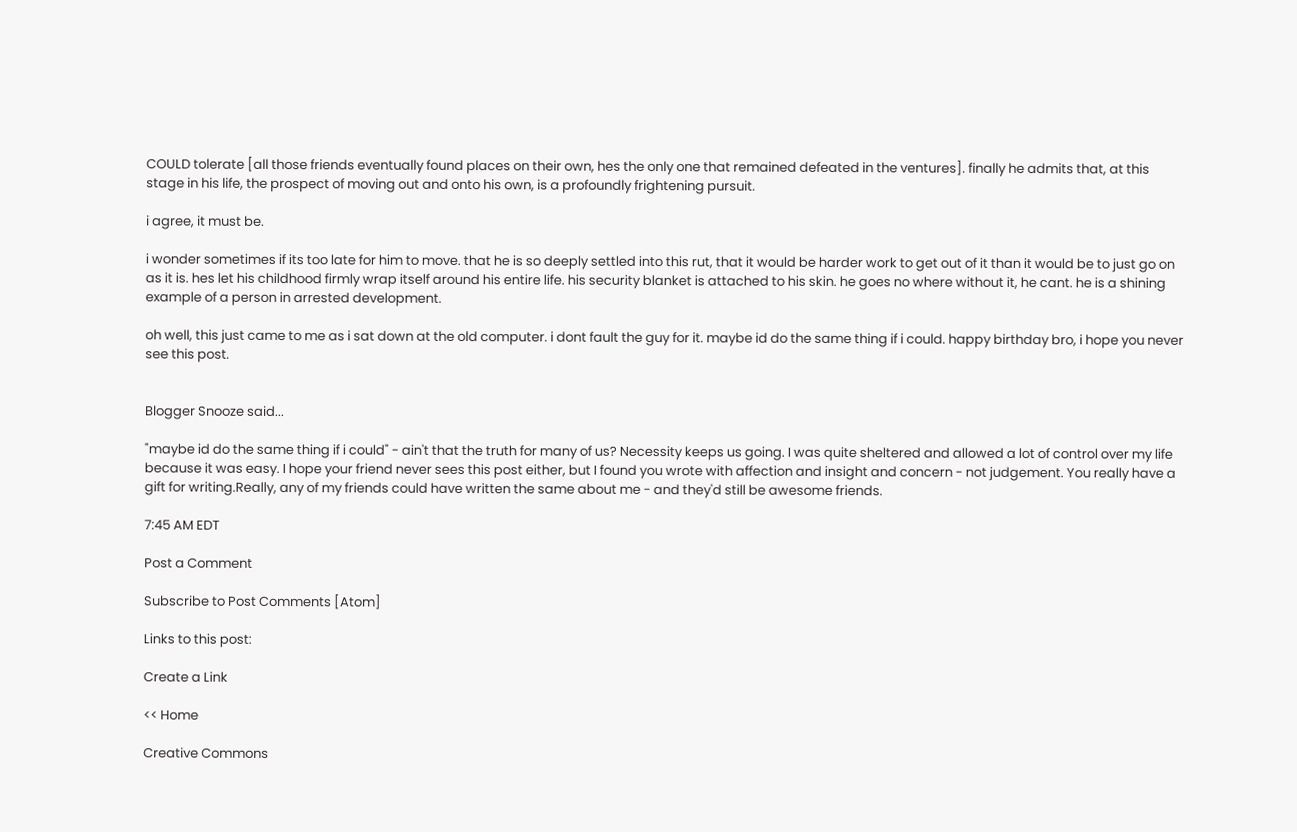COULD tolerate [all those friends eventually found places on their own, hes the only one that remained defeated in the ventures]. finally he admits that, at this stage in his life, the prospect of moving out and onto his own, is a profoundly frightening pursuit.

i agree, it must be.

i wonder sometimes if its too late for him to move. that he is so deeply settled into this rut, that it would be harder work to get out of it than it would be to just go on as it is. hes let his childhood firmly wrap itself around his entire life. his security blanket is attached to his skin. he goes no where without it, he cant. he is a shining example of a person in arrested development.

oh well, this just came to me as i sat down at the old computer. i dont fault the guy for it. maybe id do the same thing if i could. happy birthday bro, i hope you never see this post.


Blogger Snooze said...

"maybe id do the same thing if i could" - ain't that the truth for many of us? Necessity keeps us going. I was quite sheltered and allowed a lot of control over my life because it was easy. I hope your friend never sees this post either, but I found you wrote with affection and insight and concern - not judgement. You really have a gift for writing.Really, any of my friends could have written the same about me - and they'd still be awesome friends.

7:45 AM EDT

Post a Comment

Subscribe to Post Comments [Atom]

Links to this post:

Create a Link

<< Home

Creative Commons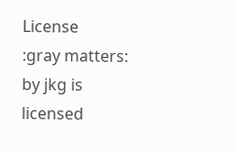License
:gray matters: by jkg is licensed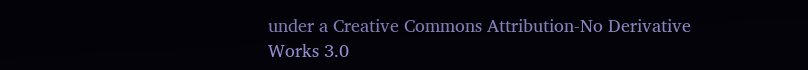under a Creative Commons Attribution-No Derivative Works 3.0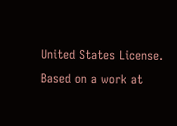United States License.
Based on a work at